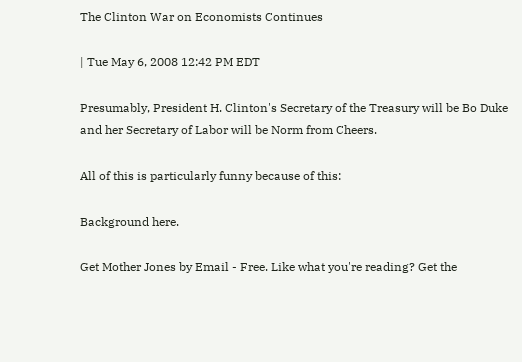The Clinton War on Economists Continues

| Tue May 6, 2008 12:42 PM EDT

Presumably, President H. Clinton's Secretary of the Treasury will be Bo Duke and her Secretary of Labor will be Norm from Cheers.

All of this is particularly funny because of this:

Background here.

Get Mother Jones by Email - Free. Like what you're reading? Get the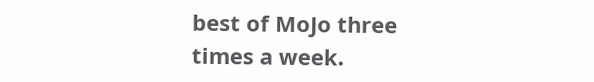best of MoJo three times a week.